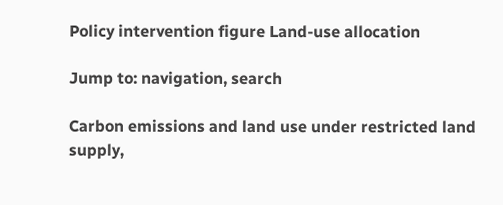Policy intervention figure Land-use allocation

Jump to: navigation, search

Carbon emissions and land use under restricted land supply,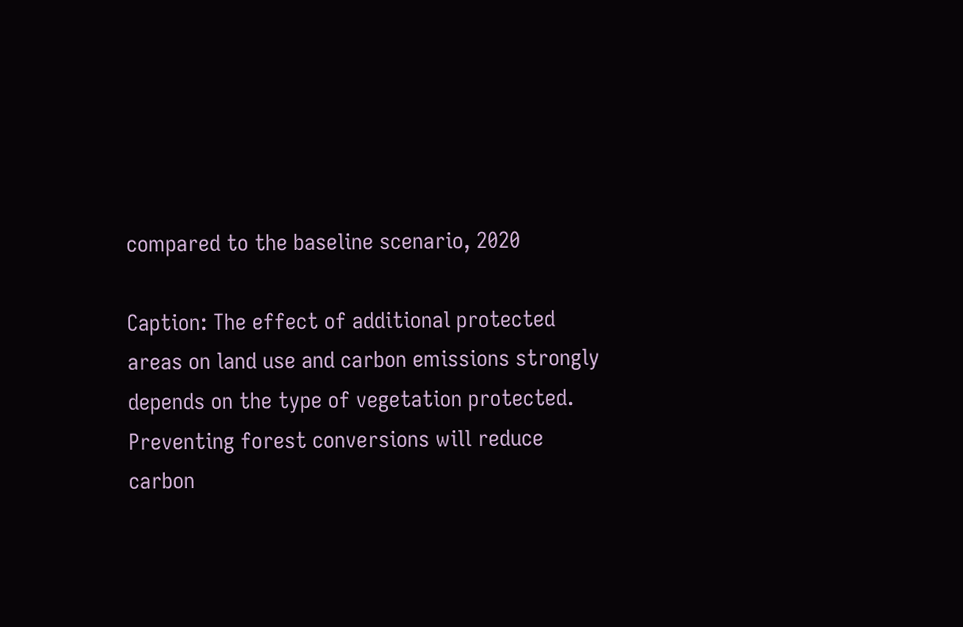compared to the baseline scenario, 2020

Caption: The effect of additional protected areas on land use and carbon emissions strongly depends on the type of vegetation protected. Preventing forest conversions will reduce carbon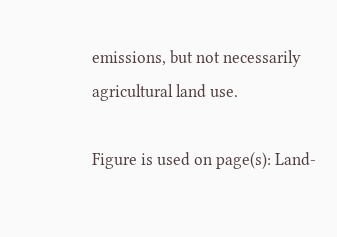emissions, but not necessarily agricultural land use.

Figure is used on page(s): Land-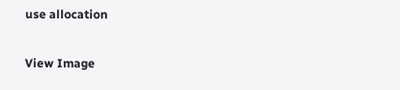use allocation

View Image